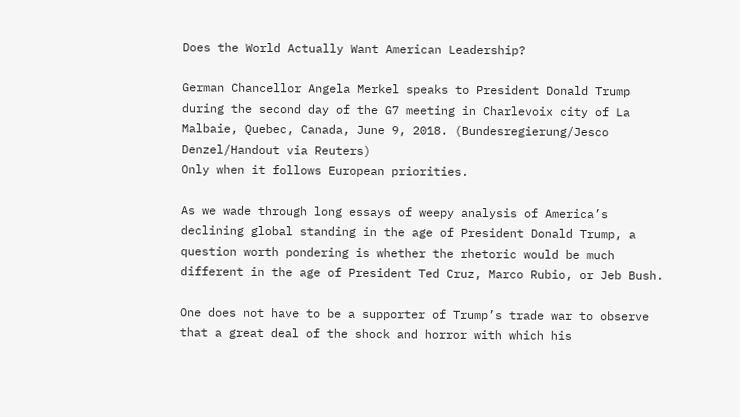Does the World Actually Want American Leadership?

German Chancellor Angela Merkel speaks to President Donald Trump during the second day of the G7 meeting in Charlevoix city of La Malbaie, Quebec, Canada, June 9, 2018. (Bundesregierung/Jesco Denzel/Handout via Reuters)
Only when it follows European priorities.

As we wade through long essays of weepy analysis of America’s declining global standing in the age of President Donald Trump, a question worth pondering is whether the rhetoric would be much different in the age of President Ted Cruz, Marco Rubio, or Jeb Bush.

One does not have to be a supporter of Trump’s trade war to observe that a great deal of the shock and horror with which his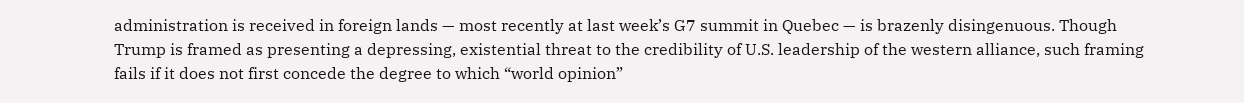administration is received in foreign lands — most recently at last week’s G7 summit in Quebec — is brazenly disingenuous. Though Trump is framed as presenting a depressing, existential threat to the credibility of U.S. leadership of the western alliance, such framing fails if it does not first concede the degree to which “world opinion”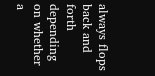always flops back and forth depending on whether a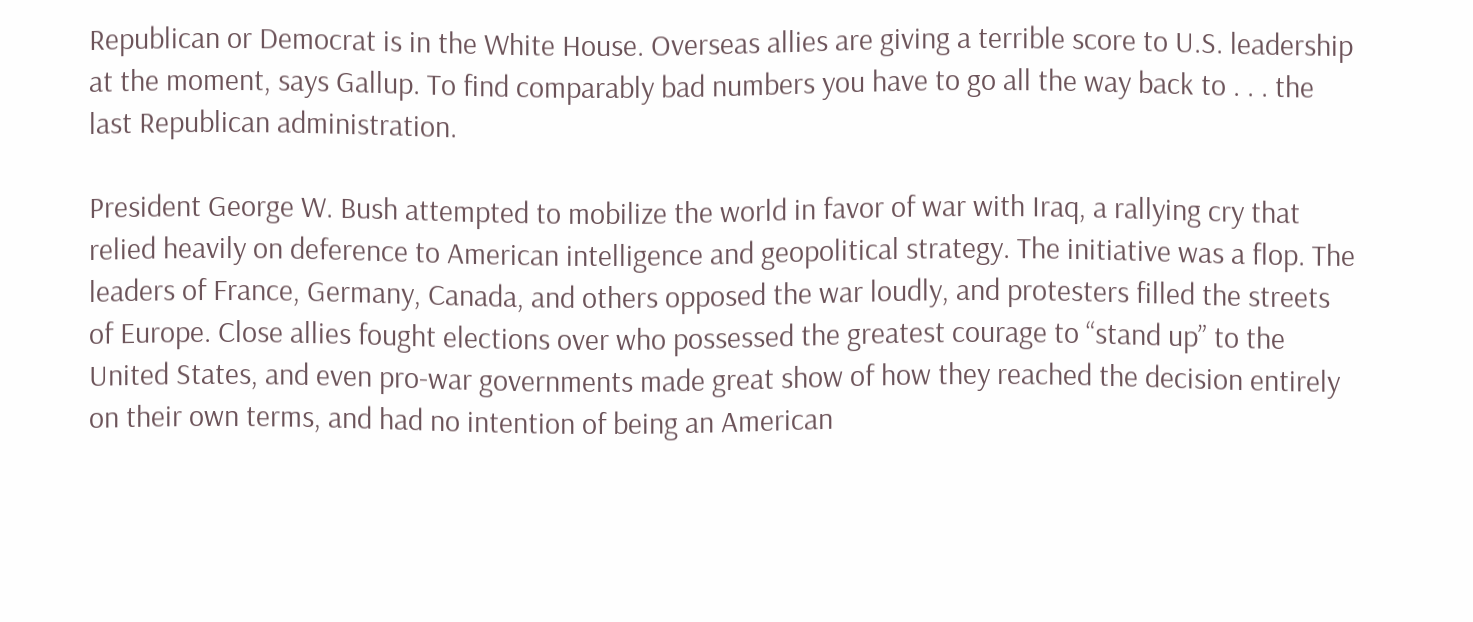Republican or Democrat is in the White House. Overseas allies are giving a terrible score to U.S. leadership at the moment, says Gallup. To find comparably bad numbers you have to go all the way back to . . . the last Republican administration.

President George W. Bush attempted to mobilize the world in favor of war with Iraq, a rallying cry that relied heavily on deference to American intelligence and geopolitical strategy. The initiative was a flop. The leaders of France, Germany, Canada, and others opposed the war loudly, and protesters filled the streets of Europe. Close allies fought elections over who possessed the greatest courage to “stand up” to the United States, and even pro-war governments made great show of how they reached the decision entirely on their own terms, and had no intention of being an American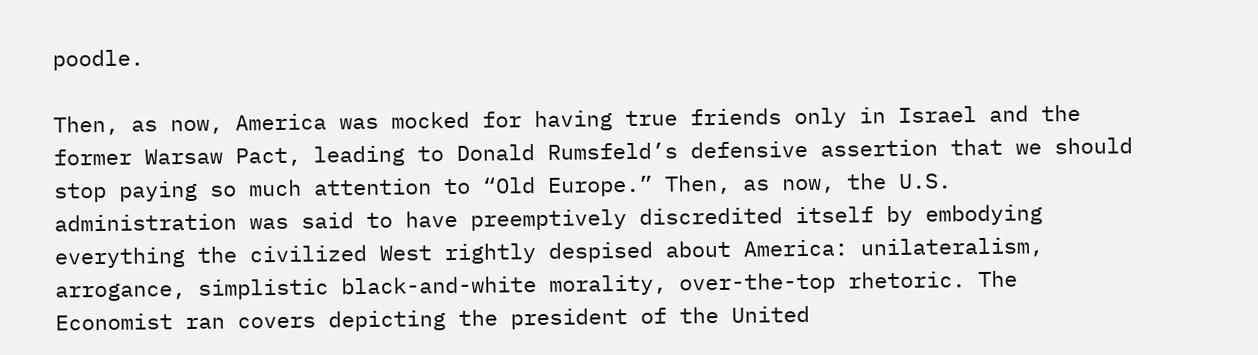poodle.

Then, as now, America was mocked for having true friends only in Israel and the former Warsaw Pact, leading to Donald Rumsfeld’s defensive assertion that we should stop paying so much attention to “Old Europe.” Then, as now, the U.S. administration was said to have preemptively discredited itself by embodying everything the civilized West rightly despised about America: unilateralism, arrogance, simplistic black-and-white morality, over-the-top rhetoric. The Economist ran covers depicting the president of the United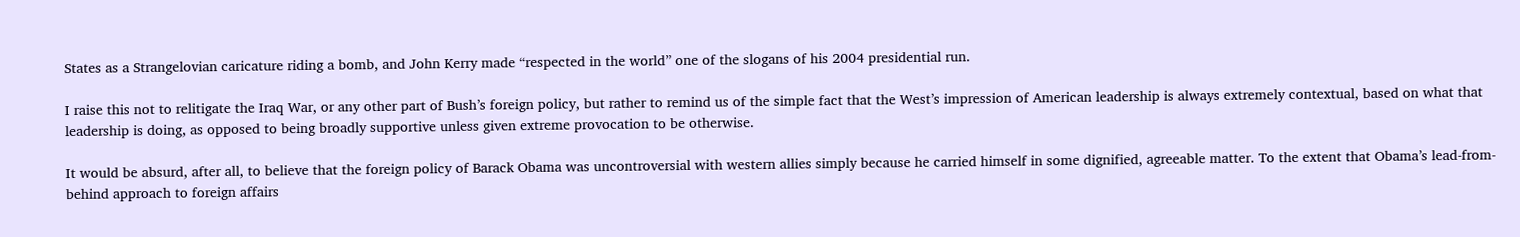States as a Strangelovian caricature riding a bomb, and John Kerry made “respected in the world” one of the slogans of his 2004 presidential run.

I raise this not to relitigate the Iraq War, or any other part of Bush’s foreign policy, but rather to remind us of the simple fact that the West’s impression of American leadership is always extremely contextual, based on what that leadership is doing, as opposed to being broadly supportive unless given extreme provocation to be otherwise.

It would be absurd, after all, to believe that the foreign policy of Barack Obama was uncontroversial with western allies simply because he carried himself in some dignified, agreeable matter. To the extent that Obama’s lead-from-behind approach to foreign affairs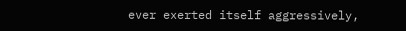ever exerted itself aggressively,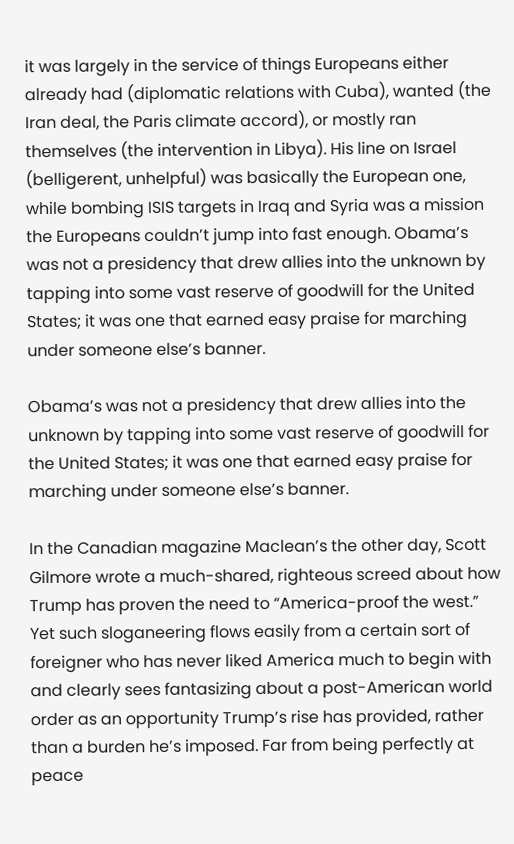it was largely in the service of things Europeans either already had (diplomatic relations with Cuba), wanted (the Iran deal, the Paris climate accord), or mostly ran themselves (the intervention in Libya). His line on Israel (belligerent, unhelpful) was basically the European one, while bombing ISIS targets in Iraq and Syria was a mission the Europeans couldn’t jump into fast enough. Obama’s was not a presidency that drew allies into the unknown by tapping into some vast reserve of goodwill for the United States; it was one that earned easy praise for marching under someone else’s banner.

Obama’s was not a presidency that drew allies into the unknown by tapping into some vast reserve of goodwill for the United States; it was one that earned easy praise for marching under someone else’s banner.

In the Canadian magazine Maclean’s the other day, Scott Gilmore wrote a much-shared, righteous screed about how Trump has proven the need to “America-proof the west.” Yet such sloganeering flows easily from a certain sort of foreigner who has never liked America much to begin with and clearly sees fantasizing about a post-American world order as an opportunity Trump’s rise has provided, rather than a burden he’s imposed. Far from being perfectly at peace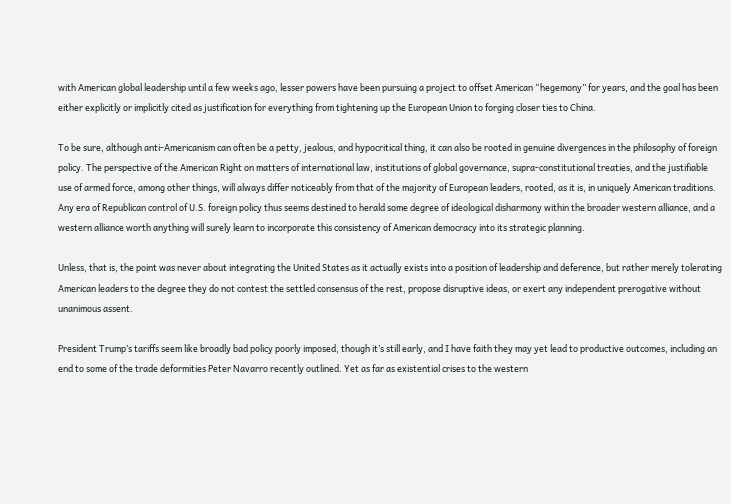with American global leadership until a few weeks ago, lesser powers have been pursuing a project to offset American “hegemony” for years, and the goal has been either explicitly or implicitly cited as justification for everything from tightening up the European Union to forging closer ties to China.

To be sure, although anti-Americanism can often be a petty, jealous, and hypocritical thing, it can also be rooted in genuine divergences in the philosophy of foreign policy. The perspective of the American Right on matters of international law, institutions of global governance, supra-constitutional treaties, and the justifiable use of armed force, among other things, will always differ noticeably from that of the majority of European leaders, rooted, as it is, in uniquely American traditions. Any era of Republican control of U.S. foreign policy thus seems destined to herald some degree of ideological disharmony within the broader western alliance, and a western alliance worth anything will surely learn to incorporate this consistency of American democracy into its strategic planning.

Unless, that is, the point was never about integrating the United States as it actually exists into a position of leadership and deference, but rather merely tolerating American leaders to the degree they do not contest the settled consensus of the rest, propose disruptive ideas, or exert any independent prerogative without unanimous assent.

President Trump’s tariffs seem like broadly bad policy poorly imposed, though it’s still early, and I have faith they may yet lead to productive outcomes, including an end to some of the trade deformities Peter Navarro recently outlined. Yet as far as existential crises to the western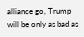alliance go, Trump will be only as bad as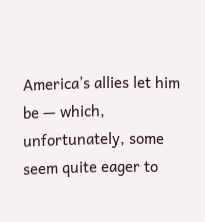America’s allies let him be — which, unfortunately, some seem quite eager to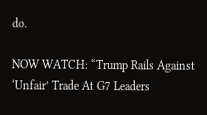do.

NOW WATCH: “Trump Rails Against ‘Unfair’ Trade At G7 Leaders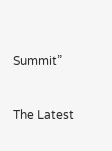Summit”


The Latest